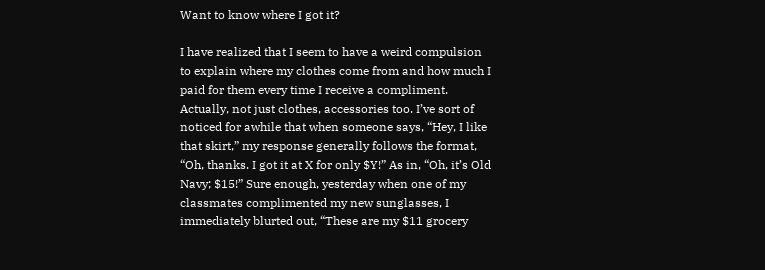Want to know where I got it?

I have realized that I seem to have a weird compulsion to explain where my clothes come from and how much I paid for them every time I receive a compliment. Actually, not just clothes, accessories too. I’ve sort of noticed for awhile that when someone says, “Hey, I like that skirt,” my response generally follows the format, “Oh, thanks. I got it at X for only $Y!” As in, “Oh, it’s Old Navy; $15!” Sure enough, yesterday when one of my classmates complimented my new sunglasses, I immediately blurted out, “These are my $11 grocery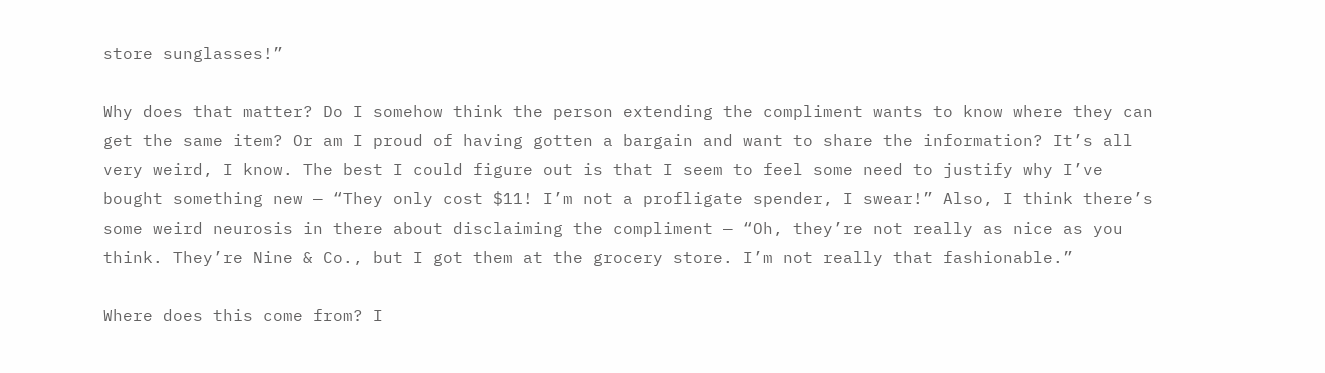store sunglasses!”

Why does that matter? Do I somehow think the person extending the compliment wants to know where they can get the same item? Or am I proud of having gotten a bargain and want to share the information? It’s all very weird, I know. The best I could figure out is that I seem to feel some need to justify why I’ve bought something new — “They only cost $11! I’m not a profligate spender, I swear!” Also, I think there’s some weird neurosis in there about disclaiming the compliment — “Oh, they’re not really as nice as you think. They’re Nine & Co., but I got them at the grocery store. I’m not really that fashionable.”

Where does this come from? I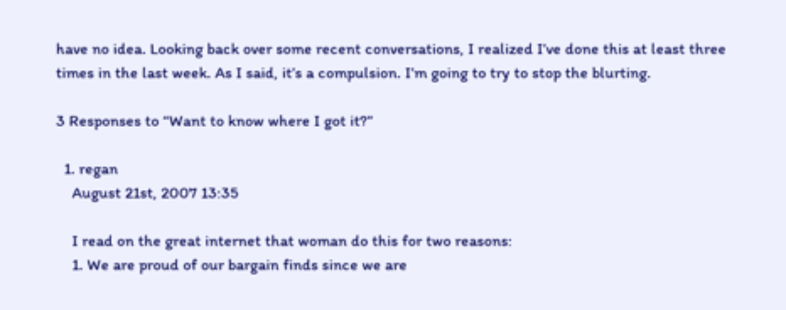have no idea. Looking back over some recent conversations, I realized I’ve done this at least three times in the last week. As I said, it’s a compulsion. I’m going to try to stop the blurting.

3 Responses to “Want to know where I got it?”

  1. regan
    August 21st, 2007 13:35

    I read on the great internet that woman do this for two reasons:
    1. We are proud of our bargain finds since we are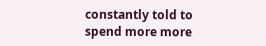constantly told to spend more more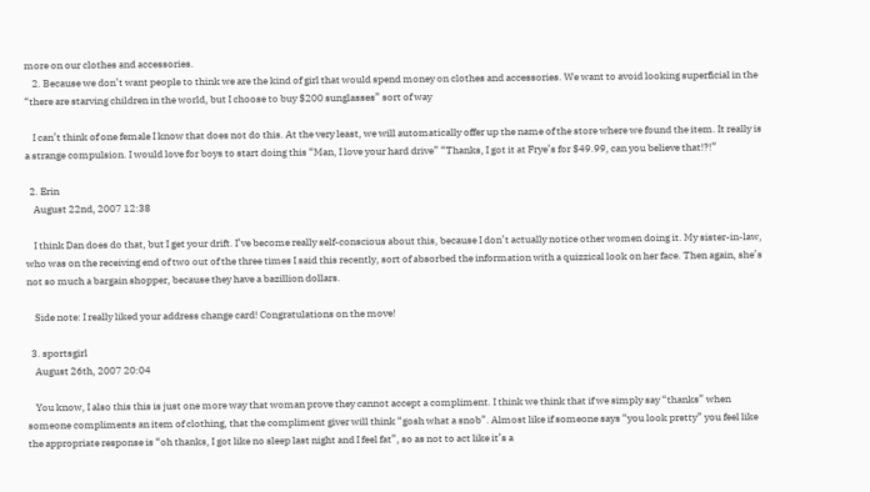more on our clothes and accessories.
    2. Because we don’t want people to think we are the kind of girl that would spend money on clothes and accessories. We want to avoid looking superficial in the “there are starving children in the world, but I choose to buy $200 sunglasses” sort of way

    I can’t think of one female I know that does not do this. At the very least, we will automatically offer up the name of the store where we found the item. It really is a strange compulsion. I would love for boys to start doing this “Man, I love your hard drive” “Thanks, I got it at Frye’s for $49.99, can you believe that!?!”

  2. Erin
    August 22nd, 2007 12:38

    I think Dan does do that, but I get your drift. I’ve become really self-conscious about this, because I don’t actually notice other women doing it. My sister-in-law, who was on the receiving end of two out of the three times I said this recently, sort of absorbed the information with a quizzical look on her face. Then again, she’s not so much a bargain shopper, because they have a bazillion dollars.

    Side note: I really liked your address change card! Congratulations on the move!

  3. sportsgirl
    August 26th, 2007 20:04

    You know, I also this this is just one more way that woman prove they cannot accept a compliment. I think we think that if we simply say “thanks” when someone compliments an item of clothing, that the compliment giver will think “gosh what a snob”. Almost like if someone says “you look pretty” you feel like the appropriate response is “oh thanks, I got like no sleep last night and I feel fat”, so as not to act like it’s a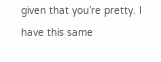given that you’re pretty. I have this same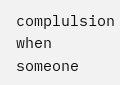complulsion when someone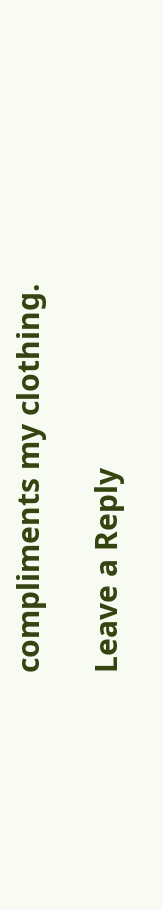compliments my clothing.

Leave a Reply